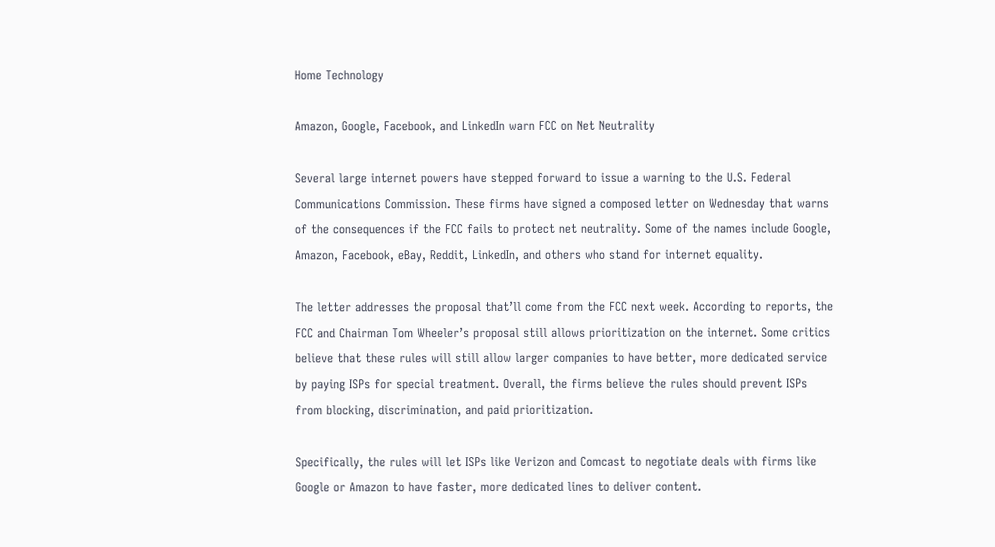Home Technology

Amazon, Google, Facebook, and LinkedIn warn FCC on Net Neutrality

Several large internet powers have stepped forward to issue a warning to the U.S. Federal Communications Commission. These firms have signed a composed letter on Wednesday that warns of the consequences if the FCC fails to protect net neutrality. Some of the names include Google, Amazon, Facebook, eBay, Reddit, LinkedIn, and others who stand for internet equality.

The letter addresses the proposal that’ll come from the FCC next week. According to reports, the FCC and Chairman Tom Wheeler’s proposal still allows prioritization on the internet. Some critics believe that these rules will still allow larger companies to have better, more dedicated service by paying ISPs for special treatment. Overall, the firms believe the rules should prevent ISPs from blocking, discrimination, and paid prioritization.

Specifically, the rules will let ISPs like Verizon and Comcast to negotiate deals with firms like Google or Amazon to have faster, more dedicated lines to deliver content.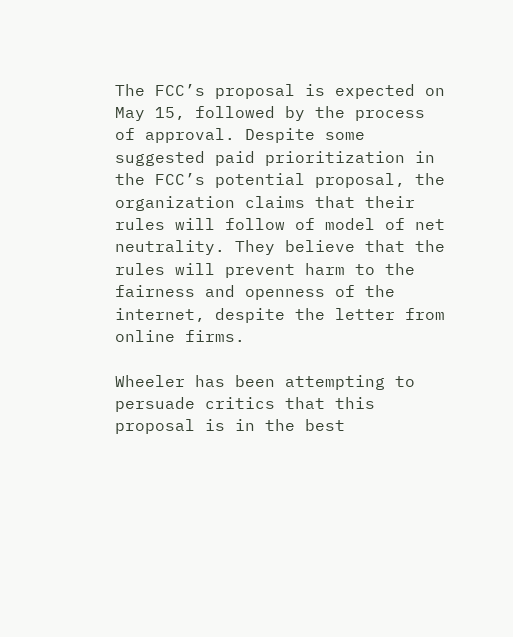The FCC’s proposal is expected on May 15, followed by the process of approval. Despite some suggested paid prioritization in the FCC’s potential proposal, the organization claims that their rules will follow of model of net neutrality. They believe that the rules will prevent harm to the fairness and openness of the internet, despite the letter from online firms.

Wheeler has been attempting to persuade critics that this proposal is in the best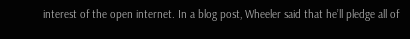interest of the open internet. In a blog post, Wheeler said that he’ll pledge all of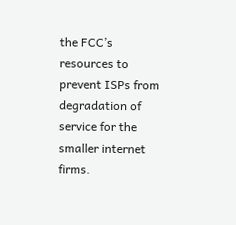the FCC’s resources to prevent ISPs from degradation of service for the smaller internet firms.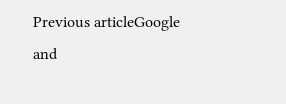Previous articleGoogle and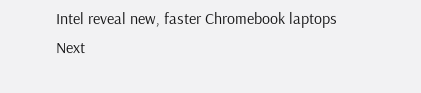Intel reveal new, faster Chromebook laptops
Next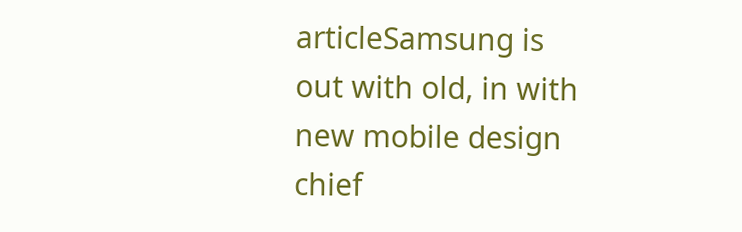articleSamsung is out with old, in with new mobile design chief